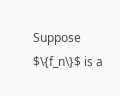Suppose $\{f_n\}$ is a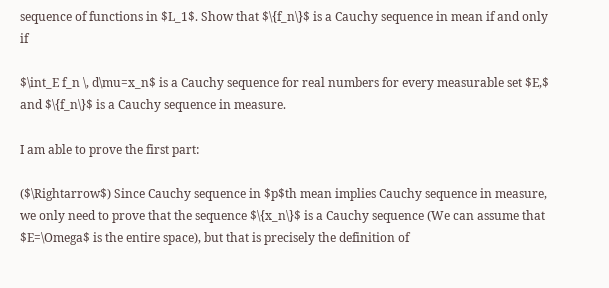sequence of functions in $L_1$. Show that $\{f_n\}$ is a Cauchy sequence in mean if and only if

$\int_E f_n \, d\mu=x_n$ is a Cauchy sequence for real numbers for every measurable set $E,$ and $\{f_n\}$ is a Cauchy sequence in measure.

I am able to prove the first part:

($\Rightarrow$) Since Cauchy sequence in $p$th mean implies Cauchy sequence in measure, we only need to prove that the sequence $\{x_n\}$ is a Cauchy sequence (We can assume that $E=\Omega$ is the entire space), but that is precisely the definition of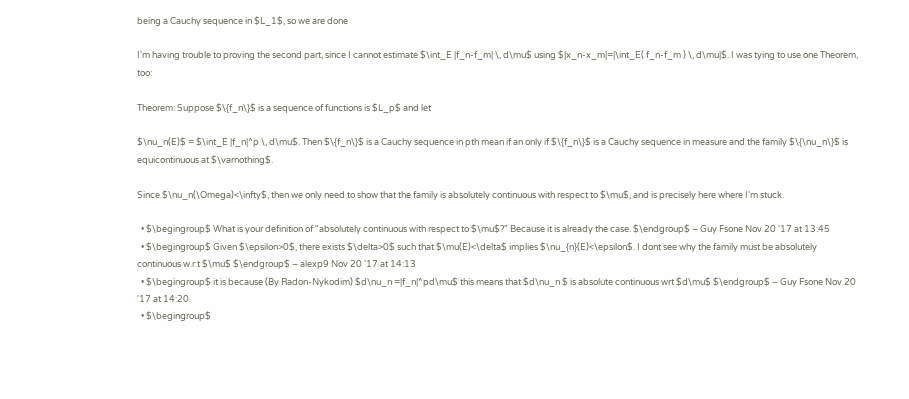being a Cauchy sequence in $L_1$, so we are done

I'm having trouble to proving the second part, since I cannot estimate $\int_E |f_n-f_m| \, d\mu$ using $|x_n-x_m|=|\int_E( f_n-f_m ) \, d\mu|$. I was tying to use one Theorem, too:

Theorem: Suppose $\{f_n\}$ is a sequence of functions is $L_p$ and let

$\nu_n(E)$ = $\int_E |f_n|^p \, d\mu$. Then $\{f_n\}$ is a Cauchy sequence in pth mean if an only if $\{f_n\}$ is a Cauchy sequence in measure and the family $\{\nu_n\}$ is equicontinuous at $\varnothing$.

Since $\nu_n(\Omega)<\infty$, then we only need to show that the family is absolutely continuous with respect to $\mu$, and is precisely here where I'm stuck.

  • $\begingroup$ What is your definition of "absolutely continuous with respect to $\mu$?" Because it is already the case. $\endgroup$ – Guy Fsone Nov 20 '17 at 13:45
  • $\begingroup$ Given $\epsilon>0$, there exists $\delta>0$ such that $\mu(E)<\delta$ implies $\nu_{n}(E)<\epsilon$. I dont see why the family must be absolutely continuous w.r.t $\mu$ $\endgroup$ – alexp9 Nov 20 '17 at 14:13
  • $\begingroup$ it is because (By Radon-Nykodim) $d\nu_n =|f_n|^pd\mu$ this means that $d\nu_n $ is absolute continuous wrt $d\mu$ $\endgroup$ – Guy Fsone Nov 20 '17 at 14:20
  • $\begingroup$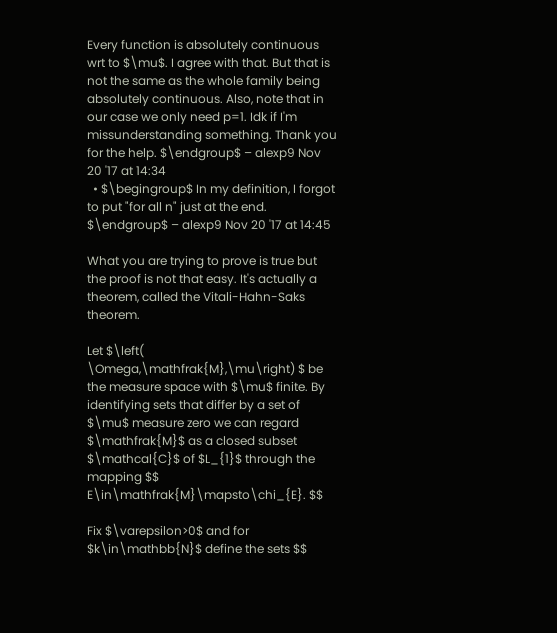Every function is absolutely continuous wrt to $\mu$. I agree with that. But that is not the same as the whole family being absolutely continuous. Also, note that in our case we only need p=1. Idk if I'm missunderstanding something. Thank you for the help. $\endgroup$ – alexp9 Nov 20 '17 at 14:34
  • $\begingroup$ In my definition, I forgot to put "for all n" just at the end. $\endgroup$ – alexp9 Nov 20 '17 at 14:45

What you are trying to prove is true but the proof is not that easy. It's actually a theorem, called the Vitali-Hahn-Saks theorem.

Let $\left( \Omega,\mathfrak{M},\mu\right) $ be the measure space with $\mu$ finite. By identifying sets that differ by a set of $\mu$ measure zero we can regard $\mathfrak{M}$ as a closed subset $\mathcal{C}$ of $L_{1}$ through the mapping $$ E\in\mathfrak{M}\mapsto\chi_{E}. $$

Fix $\varepsilon>0$ and for $k\in\mathbb{N}$ define the sets $$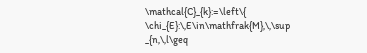\mathcal{C}_{k}:=\left\{ \chi_{E}:\,E\in\mathfrak{M},\,\sup _{n,\,l\geq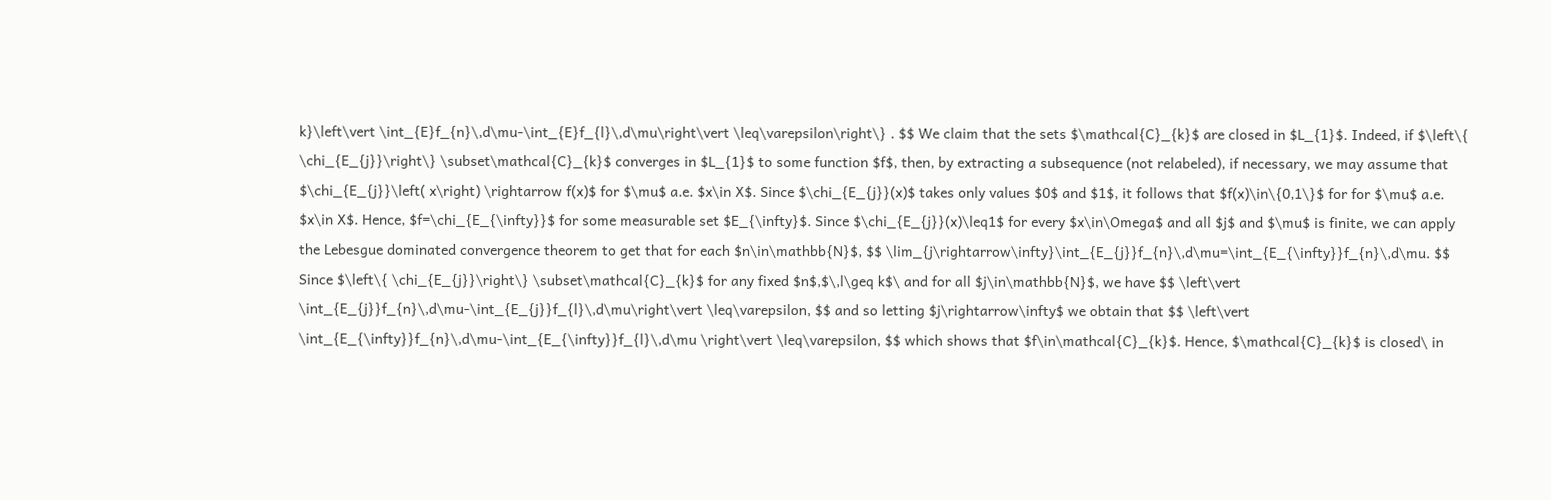k}\left\vert \int_{E}f_{n}\,d\mu-\int_{E}f_{l}\,d\mu\right\vert \leq\varepsilon\right\} . $$ We claim that the sets $\mathcal{C}_{k}$ are closed in $L_{1}$. Indeed, if $\left\{ \chi_{E_{j}}\right\} \subset\mathcal{C}_{k}$ converges in $L_{1}$ to some function $f$, then, by extracting a subsequence (not relabeled), if necessary, we may assume that $\chi_{E_{j}}\left( x\right) \rightarrow f(x)$ for $\mu$ a.e. $x\in X$. Since $\chi_{E_{j}}(x)$ takes only values $0$ and $1$, it follows that $f(x)\in\{0,1\}$ for for $\mu$ a.e. $x\in X$. Hence, $f=\chi_{E_{\infty}}$ for some measurable set $E_{\infty}$. Since $\chi_{E_{j}}(x)\leq1$ for every $x\in\Omega$ and all $j$ and $\mu$ is finite, we can apply the Lebesgue dominated convergence theorem to get that for each $n\in\mathbb{N}$, $$ \lim_{j\rightarrow\infty}\int_{E_{j}}f_{n}\,d\mu=\int_{E_{\infty}}f_{n}\,d\mu. $$ Since $\left\{ \chi_{E_{j}}\right\} \subset\mathcal{C}_{k}$ for any fixed $n$,$\,l\geq k$\ and for all $j\in\mathbb{N}$, we have $$ \left\vert \int_{E_{j}}f_{n}\,d\mu-\int_{E_{j}}f_{l}\,d\mu\right\vert \leq\varepsilon, $$ and so letting $j\rightarrow\infty$ we obtain that $$ \left\vert \int_{E_{\infty}}f_{n}\,d\mu-\int_{E_{\infty}}f_{l}\,d\mu \right\vert \leq\varepsilon, $$ which shows that $f\in\mathcal{C}_{k}$. Hence, $\mathcal{C}_{k}$ is closed\ in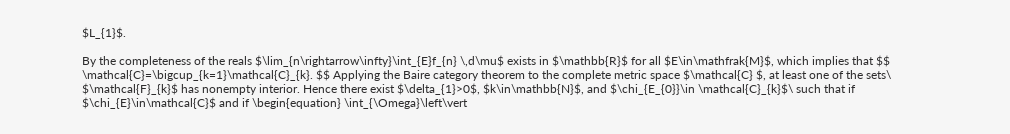$L_{1}$.

By the completeness of the reals $\lim_{n\rightarrow\infty}\int_{E}f_{n} \,d\mu$ exists in $\mathbb{R}$ for all $E\in\mathfrak{M}$, which implies that $$ \mathcal{C}=\bigcup_{k=1}\mathcal{C}_{k}. $$ Applying the Baire category theorem to the complete metric space $\mathcal{C} $, at least one of the sets\ $\mathcal{F}_{k}$ has nonempty interior. Hence there exist $\delta_{1}>0$, $k\in\mathbb{N}$, and $\chi_{E_{0}}\in \mathcal{C}_{k}$\ such that if $\chi_{E}\in\mathcal{C}$ and if \begin{equation} \int_{\Omega}\left\vert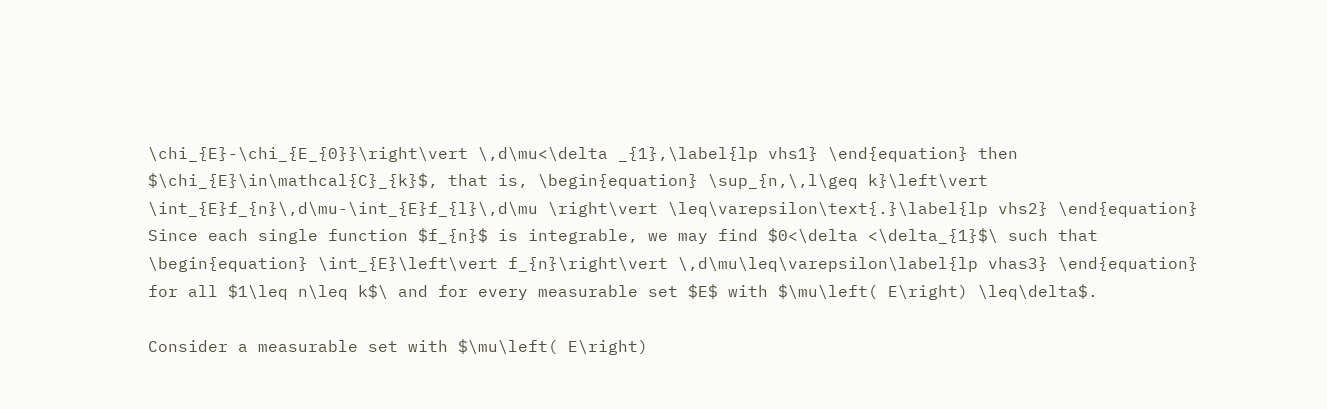\chi_{E}-\chi_{E_{0}}\right\vert \,d\mu<\delta _{1},\label{lp vhs1} \end{equation} then $\chi_{E}\in\mathcal{C}_{k}$, that is, \begin{equation} \sup_{n,\,l\geq k}\left\vert \int_{E}f_{n}\,d\mu-\int_{E}f_{l}\,d\mu \right\vert \leq\varepsilon\text{.}\label{lp vhs2} \end{equation} Since each single function $f_{n}$ is integrable, we may find $0<\delta <\delta_{1}$\ such that \begin{equation} \int_{E}\left\vert f_{n}\right\vert \,d\mu\leq\varepsilon\label{lp vhas3} \end{equation} for all $1\leq n\leq k$\ and for every measurable set $E$ with $\mu\left( E\right) \leq\delta$.

Consider a measurable set with $\mu\left( E\right)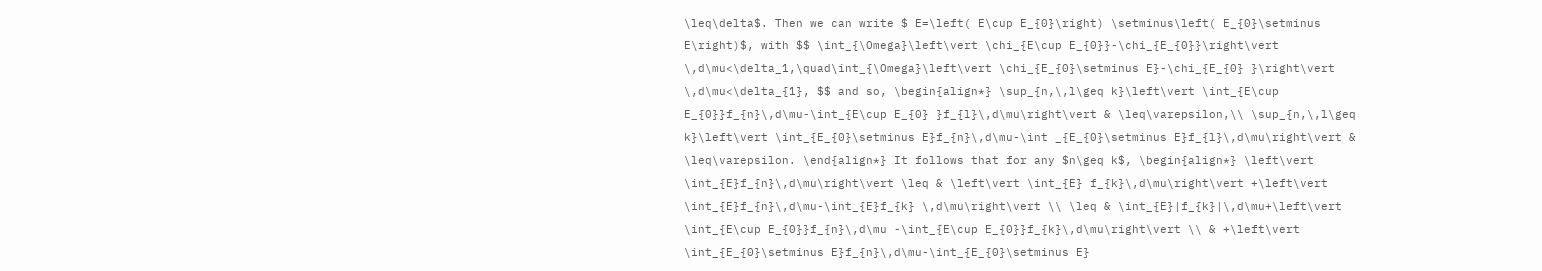\leq\delta$. Then we can write $ E=\left( E\cup E_{0}\right) \setminus\left( E_{0}\setminus E\right)$, with $$ \int_{\Omega}\left\vert \chi_{E\cup E_{0}}-\chi_{E_{0}}\right\vert \,d\mu<\delta_1,\quad\int_{\Omega}\left\vert \chi_{E_{0}\setminus E}-\chi_{E_{0} }\right\vert \,d\mu<\delta_{1}, $$ and so, \begin{align*} \sup_{n,\,l\geq k}\left\vert \int_{E\cup E_{0}}f_{n}\,d\mu-\int_{E\cup E_{0} }f_{l}\,d\mu\right\vert & \leq\varepsilon,\\ \sup_{n,\,l\geq k}\left\vert \int_{E_{0}\setminus E}f_{n}\,d\mu-\int _{E_{0}\setminus E}f_{l}\,d\mu\right\vert & \leq\varepsilon. \end{align*} It follows that for any $n\geq k$, \begin{align*} \left\vert \int_{E}f_{n}\,d\mu\right\vert \leq & \left\vert \int_{E} f_{k}\,d\mu\right\vert +\left\vert \int_{E}f_{n}\,d\mu-\int_{E}f_{k} \,d\mu\right\vert \\ \leq & \int_{E}|f_{k}|\,d\mu+\left\vert \int_{E\cup E_{0}}f_{n}\,d\mu -\int_{E\cup E_{0}}f_{k}\,d\mu\right\vert \\ & +\left\vert \int_{E_{0}\setminus E}f_{n}\,d\mu-\int_{E_{0}\setminus E}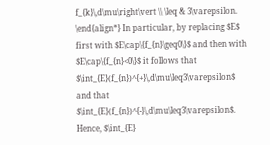f_{k}\,d\mu\right\vert \\ \leq & 3\varepsilon. \end{align*} In particular, by replacing $E$ first with $E\cap\{f_{n}\geq0\}$ and then with $E\cap\{f_{n}<0\}$ it follows that $\int_{E}(f_{n})^{+}\,d\mu\leq3\varepsilon$ and that $\int_{E}(f_{n})^{-}\,d\mu\leq3\varepsilon$. Hence, $\int_{E}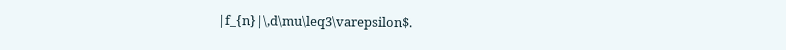|f_{n}|\,d\mu\leq3\varepsilon$.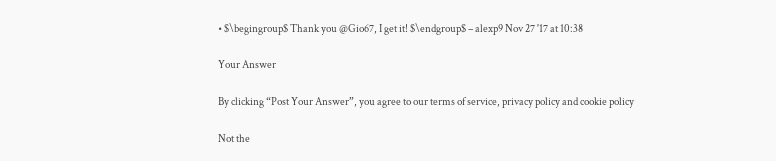• $\begingroup$ Thank you @Gio67, I get it! $\endgroup$ – alexp9 Nov 27 '17 at 10:38

Your Answer

By clicking “Post Your Answer”, you agree to our terms of service, privacy policy and cookie policy

Not the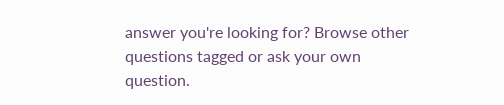answer you're looking for? Browse other questions tagged or ask your own question.